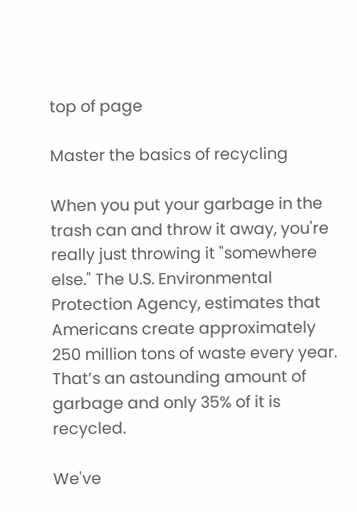top of page

Master the basics of recycling

When you put your garbage in the trash can and throw it away, you're really just throwing it "somewhere else." The U.S. Environmental Protection Agency, estimates that Americans create approximately 250 million tons of waste every year. That’s an astounding amount of garbage and only 35% of it is recycled.

We've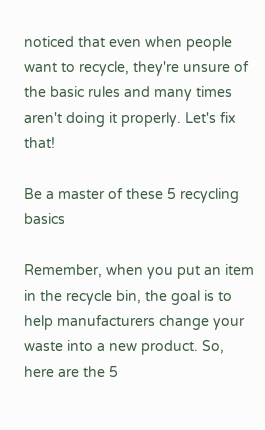noticed that even when people want to recycle, they're unsure of the basic rules and many times aren't doing it properly. Let's fix that!

Be a master of these 5 recycling basics

Remember, when you put an item in the recycle bin, the goal is to help manufacturers change your waste into a new product. So, here are the 5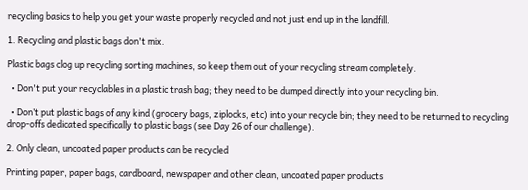recycling basics to help you get your waste properly recycled and not just end up in the landfill.

1. Recycling and plastic bags don't mix.

Plastic bags clog up recycling sorting machines, so keep them out of your recycling stream completely.

  • Don't put your recyclables in a plastic trash bag; they need to be dumped directly into your recycling bin.

  • Don’t put plastic bags of any kind (grocery bags, ziplocks, etc) into your recycle bin; they need to be returned to recycling drop-offs dedicated specifically to plastic bags (see Day 26 of our challenge).

2. Only clean, uncoated paper products can be recycled

Printing paper, paper bags, cardboard, newspaper and other clean, uncoated paper products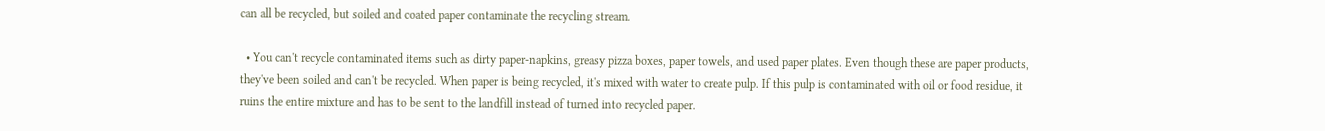can all be recycled, but soiled and coated paper contaminate the recycling stream.

  • You can't recycle contaminated items such as dirty paper-napkins, greasy pizza boxes, paper towels, and used paper plates. Even though these are paper products, they've been soiled and can't be recycled. When paper is being recycled, it's mixed with water to create pulp. If this pulp is contaminated with oil or food residue, it ruins the entire mixture and has to be sent to the landfill instead of turned into recycled paper.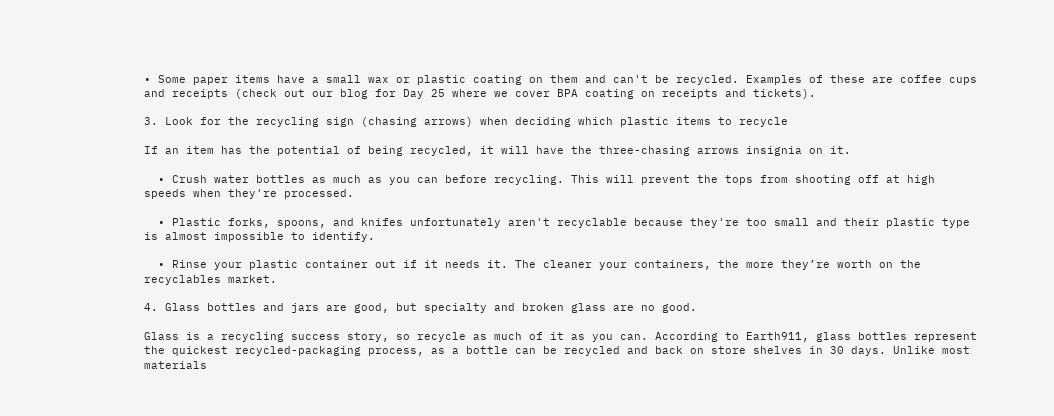• Some paper items have a small wax or plastic coating on them and can't be recycled. Examples of these are coffee cups and receipts (check out our blog for Day 25 where we cover BPA coating on receipts and tickets).

3. Look for the recycling sign (chasing arrows) when deciding which plastic items to recycle

If an item has the potential of being recycled, it will have the three-chasing arrows insignia on it.

  • Crush water bottles as much as you can before recycling. This will prevent the tops from shooting off at high speeds when they're processed.

  • Plastic forks, spoons, and knifes unfortunately aren't recyclable because they're too small and their plastic type is almost impossible to identify.

  • Rinse your plastic container out if it needs it. The cleaner your containers, the more they’re worth on the recyclables market.

4. Glass bottles and jars are good, but specialty and broken glass are no good.

Glass is a recycling success story, so recycle as much of it as you can. According to Earth911, glass bottles represent the quickest recycled-packaging process, as a bottle can be recycled and back on store shelves in 30 days. Unlike most materials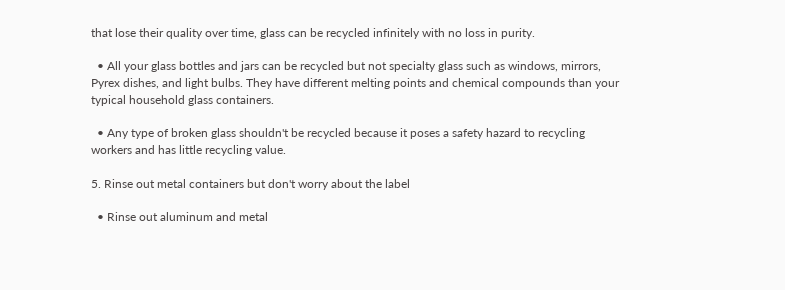that lose their quality over time, glass can be recycled infinitely with no loss in purity.

  • All your glass bottles and jars can be recycled but not specialty glass such as windows, mirrors, Pyrex dishes, and light bulbs. They have different melting points and chemical compounds than your typical household glass containers.

  • Any type of broken glass shouldn't be recycled because it poses a safety hazard to recycling workers and has little recycling value.

5. Rinse out metal containers but don't worry about the label

  • Rinse out aluminum and metal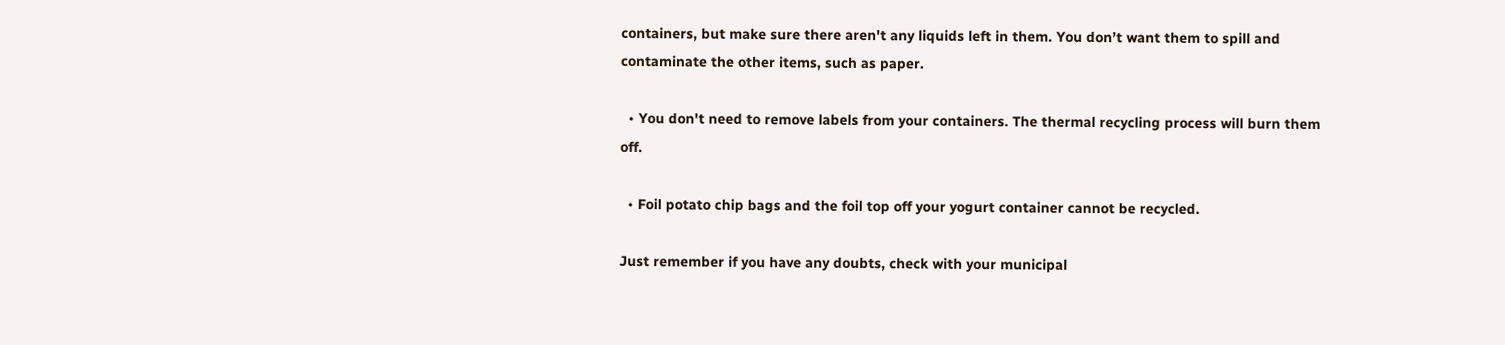containers, but make sure there aren't any liquids left in them. You don’t want them to spill and contaminate the other items, such as paper.

  • You don't need to remove labels from your containers. The thermal recycling process will burn them off.

  • Foil potato chip bags and the foil top off your yogurt container cannot be recycled.

Just remember if you have any doubts, check with your municipal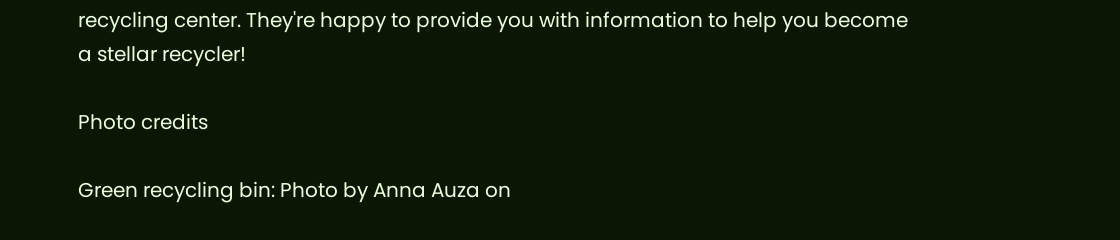recycling center. They're happy to provide you with information to help you become a stellar recycler!

Photo credits

Green recycling bin: Photo by Anna Auza on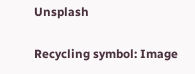Unsplash

Recycling symbol: Image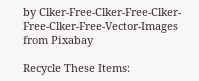by Clker-Free-Clker-Free-Clker-Free-Clker-Free-Vector-Images from Pixabay

Recycle These Items: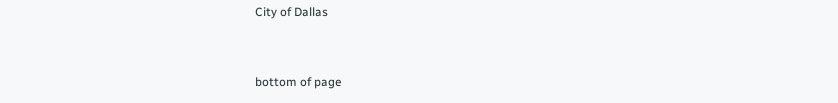City of Dallas


bottom of page